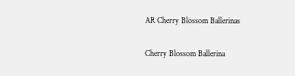AR Cherry Blossom Ballerinas

Cherry Blossom Ballerina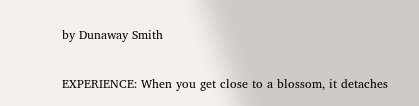by Dunaway Smith

EXPERIENCE: When you get close to a blossom, it detaches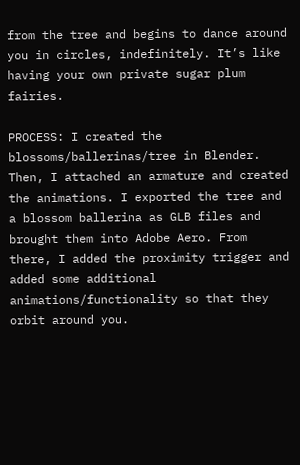from the tree and begins to dance around you in circles, indefinitely. It’s like having your own private sugar plum fairies.

PROCESS: I created the blossoms/ballerinas/tree in Blender. Then, I attached an armature and created the animations. I exported the tree and a blossom ballerina as GLB files and brought them into Adobe Aero. From there, I added the proximity trigger and added some additional animations/functionality so that they orbit around you.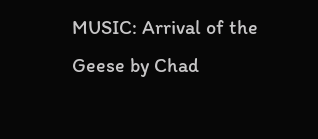MUSIC: Arrival of the Geese by Chad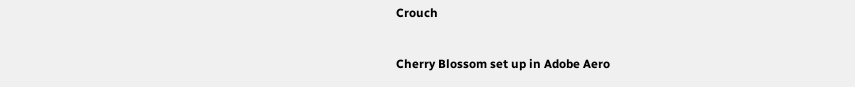Crouch

Cherry Blossom set up in Adobe Aero